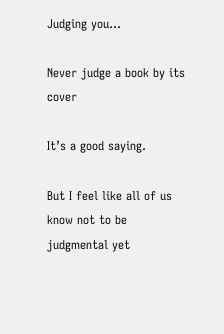Judging you…

Never judge a book by its cover

It’s a good saying.

But I feel like all of us know not to be judgmental yet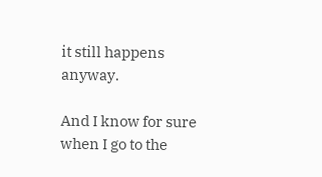it still happens anyway.

And I know for sure when I go to the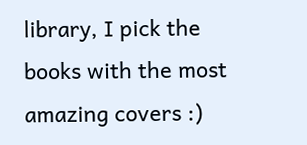library, I pick the books with the most amazing covers :)